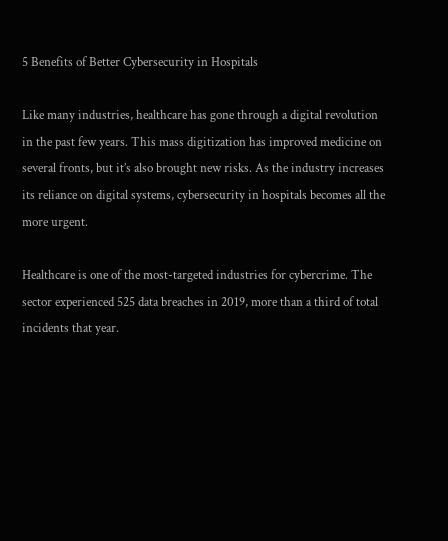5 Benefits of Better Cybersecurity in Hospitals

Like many industries, healthcare has gone through a digital revolution in the past few years. This mass digitization has improved medicine on several fronts, but it’s also brought new risks. As the industry increases its reliance on digital systems, cybersecurity in hospitals becomes all the more urgent.

Healthcare is one of the most-targeted industries for cybercrime. The sector experienced 525 data breaches in 2019, more than a third of total incidents that year.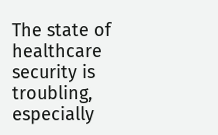The state of healthcare security is troubling, especially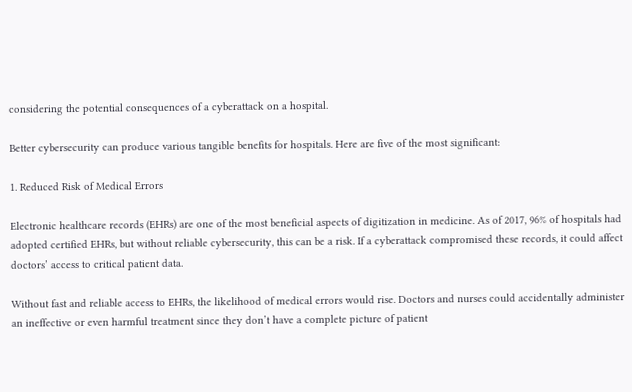considering the potential consequences of a cyberattack on a hospital.

Better cybersecurity can produce various tangible benefits for hospitals. Here are five of the most significant:

1. Reduced Risk of Medical Errors

Electronic healthcare records (EHRs) are one of the most beneficial aspects of digitization in medicine. As of 2017, 96% of hospitals had adopted certified EHRs, but without reliable cybersecurity, this can be a risk. If a cyberattack compromised these records, it could affect doctors’ access to critical patient data.

Without fast and reliable access to EHRs, the likelihood of medical errors would rise. Doctors and nurses could accidentally administer an ineffective or even harmful treatment since they don’t have a complete picture of patient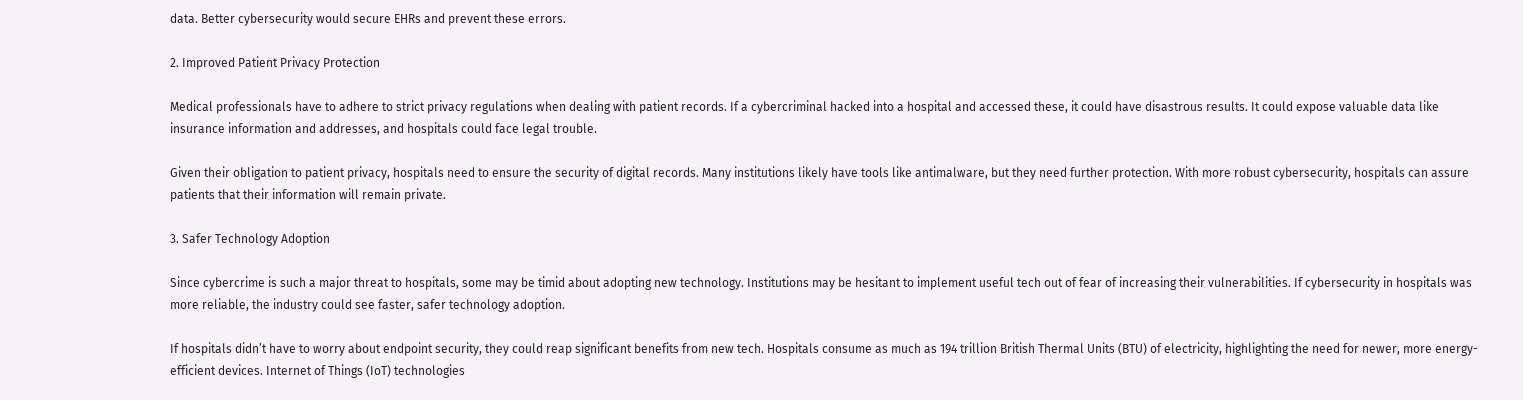data. Better cybersecurity would secure EHRs and prevent these errors.

2. Improved Patient Privacy Protection

Medical professionals have to adhere to strict privacy regulations when dealing with patient records. If a cybercriminal hacked into a hospital and accessed these, it could have disastrous results. It could expose valuable data like insurance information and addresses, and hospitals could face legal trouble.

Given their obligation to patient privacy, hospitals need to ensure the security of digital records. Many institutions likely have tools like antimalware, but they need further protection. With more robust cybersecurity, hospitals can assure patients that their information will remain private.

3. Safer Technology Adoption

Since cybercrime is such a major threat to hospitals, some may be timid about adopting new technology. Institutions may be hesitant to implement useful tech out of fear of increasing their vulnerabilities. If cybersecurity in hospitals was more reliable, the industry could see faster, safer technology adoption.

If hospitals didn’t have to worry about endpoint security, they could reap significant benefits from new tech. Hospitals consume as much as 194 trillion British Thermal Units (BTU) of electricity, highlighting the need for newer, more energy-efficient devices. Internet of Things (IoT) technologies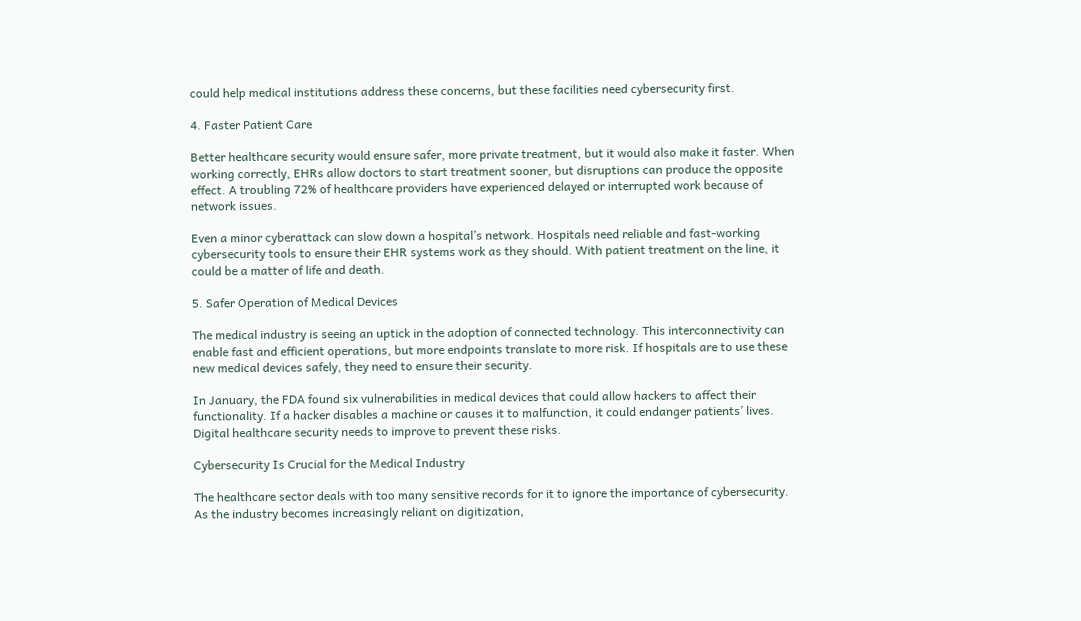could help medical institutions address these concerns, but these facilities need cybersecurity first.

4. Faster Patient Care

Better healthcare security would ensure safer, more private treatment, but it would also make it faster. When working correctly, EHRs allow doctors to start treatment sooner, but disruptions can produce the opposite effect. A troubling 72% of healthcare providers have experienced delayed or interrupted work because of network issues.

Even a minor cyberattack can slow down a hospital’s network. Hospitals need reliable and fast-working cybersecurity tools to ensure their EHR systems work as they should. With patient treatment on the line, it could be a matter of life and death.

5. Safer Operation of Medical Devices

The medical industry is seeing an uptick in the adoption of connected technology. This interconnectivity can enable fast and efficient operations, but more endpoints translate to more risk. If hospitals are to use these new medical devices safely, they need to ensure their security.

In January, the FDA found six vulnerabilities in medical devices that could allow hackers to affect their functionality. If a hacker disables a machine or causes it to malfunction, it could endanger patients’ lives. Digital healthcare security needs to improve to prevent these risks.

Cybersecurity Is Crucial for the Medical Industry

The healthcare sector deals with too many sensitive records for it to ignore the importance of cybersecurity. As the industry becomes increasingly reliant on digitization,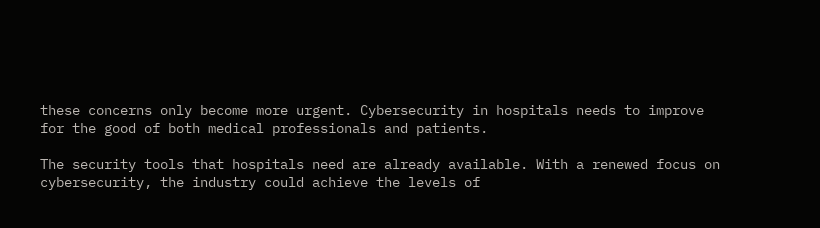these concerns only become more urgent. Cybersecurity in hospitals needs to improve for the good of both medical professionals and patients.

The security tools that hospitals need are already available. With a renewed focus on cybersecurity, the industry could achieve the levels of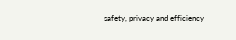safety, privacy and efficiency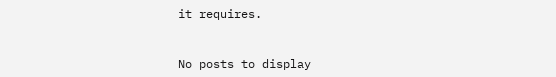it requires.


No posts to display